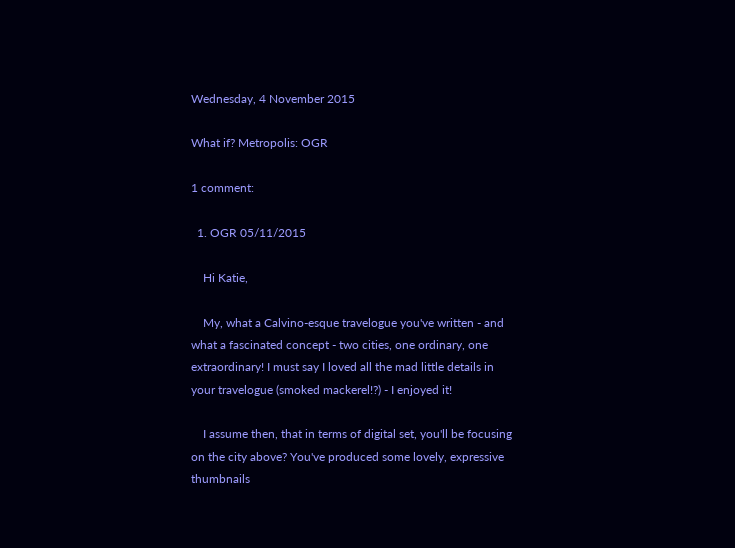Wednesday, 4 November 2015

What if? Metropolis: OGR

1 comment:

  1. OGR 05/11/2015

    Hi Katie,

    My, what a Calvino-esque travelogue you've written - and what a fascinated concept - two cities, one ordinary, one extraordinary! I must say I loved all the mad little details in your travelogue (smoked mackerel!?) - I enjoyed it!

    I assume then, that in terms of digital set, you'll be focusing on the city above? You've produced some lovely, expressive thumbnails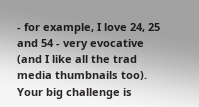- for example, I love 24, 25 and 54 - very evocative (and I like all the trad media thumbnails too). Your big challenge is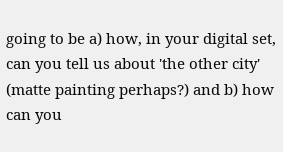going to be a) how, in your digital set, can you tell us about 'the other city' (matte painting perhaps?) and b) how can you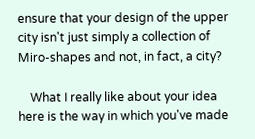ensure that your design of the upper city isn't just simply a collection of Miro-shapes and not, in fact, a city?

    What I really like about your idea here is the way in which you've made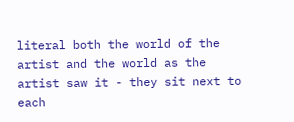literal both the world of the artist and the world as the artist saw it - they sit next to each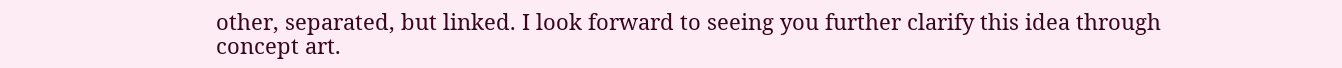other, separated, but linked. I look forward to seeing you further clarify this idea through concept art.